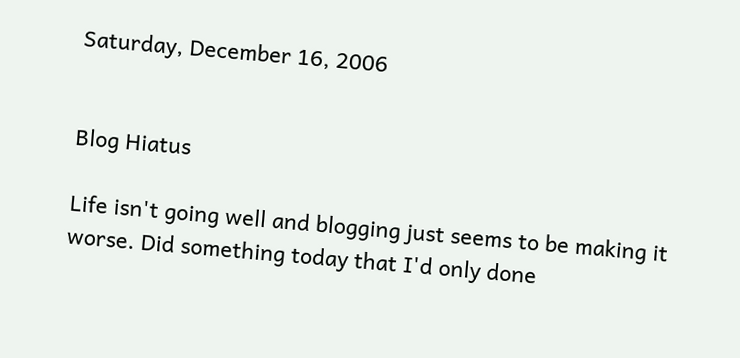Saturday, December 16, 2006


Blog Hiatus

Life isn't going well and blogging just seems to be making it worse. Did something today that I'd only done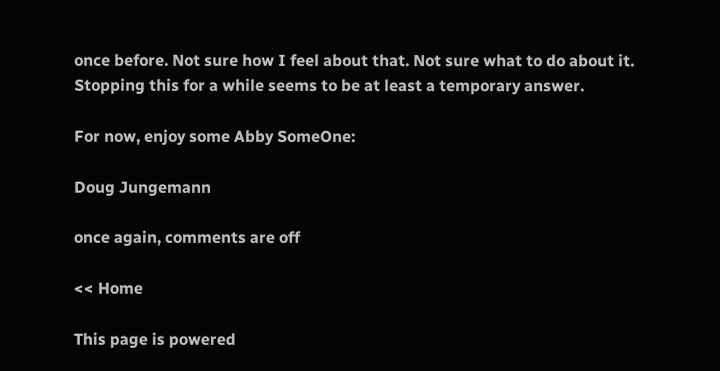once before. Not sure how I feel about that. Not sure what to do about it. Stopping this for a while seems to be at least a temporary answer.

For now, enjoy some Abby SomeOne:

Doug Jungemann

once again, comments are off

<< Home

This page is powered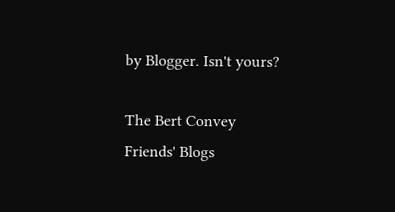by Blogger. Isn't yours?

The Bert Convey
Friends' Blogs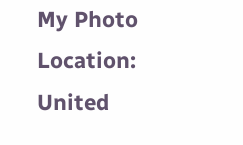My Photo
Location: United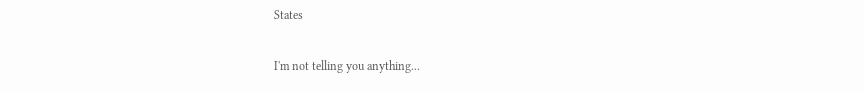States

I'm not telling you anything...